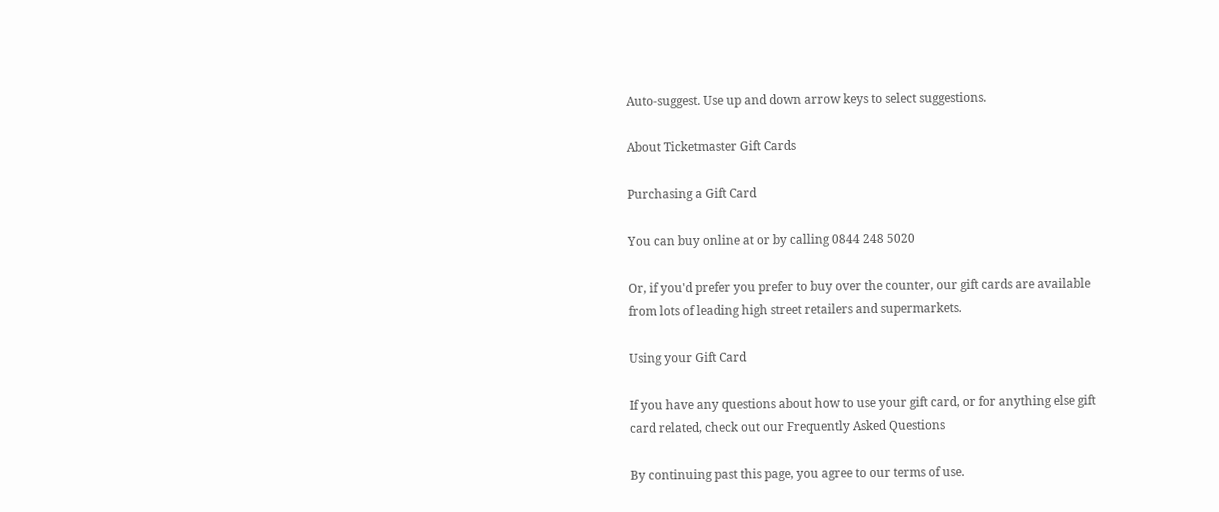Auto-suggest. Use up and down arrow keys to select suggestions.

About Ticketmaster Gift Cards

Purchasing a Gift Card

You can buy online at or by calling 0844 248 5020

Or, if you'd prefer you prefer to buy over the counter, our gift cards are available from lots of leading high street retailers and supermarkets.

Using your Gift Card

If you have any questions about how to use your gift card, or for anything else gift card related, check out our Frequently Asked Questions

By continuing past this page, you agree to our terms of use.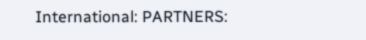International: PARTNERS: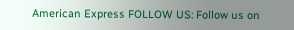American Express FOLLOW US: Follow us on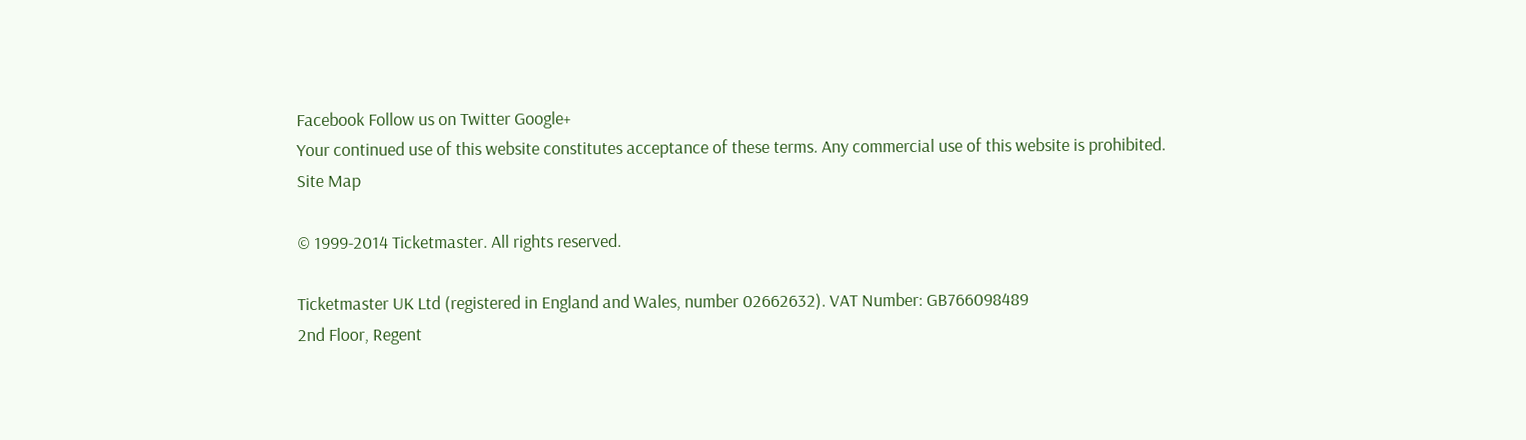Facebook Follow us on Twitter Google+
Your continued use of this website constitutes acceptance of these terms. Any commercial use of this website is prohibited.
Site Map

© 1999-2014 Ticketmaster. All rights reserved.

Ticketmaster UK Ltd (registered in England and Wales, number 02662632). VAT Number: GB766098489
2nd Floor, Regent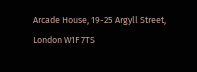Arcade House, 19-25 Argyll Street, London W1F 7TS